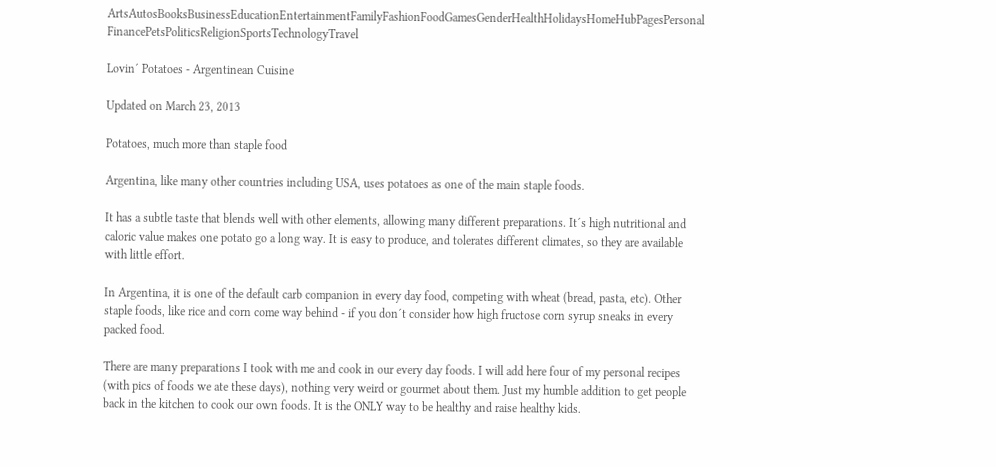ArtsAutosBooksBusinessEducationEntertainmentFamilyFashionFoodGamesGenderHealthHolidaysHomeHubPagesPersonal FinancePetsPoliticsReligionSportsTechnologyTravel

Lovin´ Potatoes - Argentinean Cuisine

Updated on March 23, 2013

Potatoes, much more than staple food

Argentina, like many other countries including USA, uses potatoes as one of the main staple foods.

It has a subtle taste that blends well with other elements, allowing many different preparations. It´s high nutritional and caloric value makes one potato go a long way. It is easy to produce, and tolerates different climates, so they are available with little effort.

In Argentina, it is one of the default carb companion in every day food, competing with wheat (bread, pasta, etc). Other staple foods, like rice and corn come way behind - if you don´t consider how high fructose corn syrup sneaks in every packed food.

There are many preparations I took with me and cook in our every day foods. I will add here four of my personal recipes (with pics of foods we ate these days), nothing very weird or gourmet about them. Just my humble addition to get people back in the kitchen to cook our own foods. It is the ONLY way to be healthy and raise healthy kids.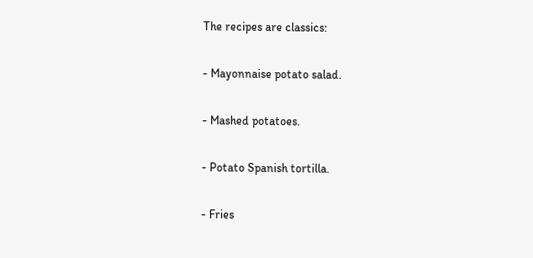The recipes are classics:

- Mayonnaise potato salad.

- Mashed potatoes.

- Potato Spanish tortilla.

- Fries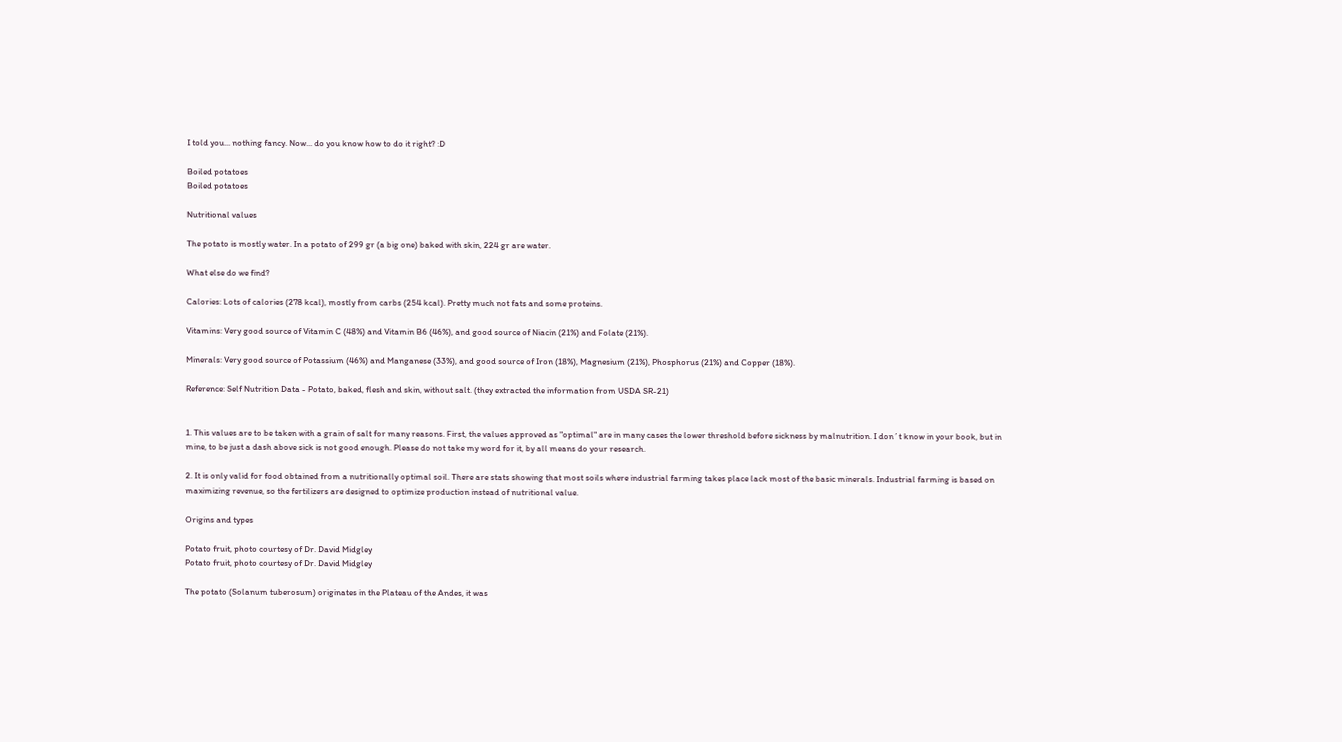I told you... nothing fancy. Now... do you know how to do it right? :D

Boiled potatoes
Boiled potatoes

Nutritional values

The potato is mostly water. In a potato of 299 gr (a big one) baked with skin, 224 gr are water.

What else do we find?

Calories: Lots of calories (278 kcal), mostly from carbs (254 kcal). Pretty much not fats and some proteins.

Vitamins: Very good source of Vitamin C (48%) and Vitamin B6 (46%), and good source of Niacin (21%) and Folate (21%).

Minerals: Very good source of Potassium (46%) and Manganese (33%), and good source of Iron (18%), Magnesium (21%), Phosphorus (21%) and Copper (18%).

Reference: Self Nutrition Data - Potato, baked, flesh and skin, without salt. (they extracted the information from USDA SR-21)


1. This values are to be taken with a grain of salt for many reasons. First, the values approved as "optimal" are in many cases the lower threshold before sickness by malnutrition. I don´t know in your book, but in mine, to be just a dash above sick is not good enough. Please do not take my word for it, by all means do your research.

2. It is only valid for food obtained from a nutritionally optimal soil. There are stats showing that most soils where industrial farming takes place lack most of the basic minerals. Industrial farming is based on maximizing revenue, so the fertilizers are designed to optimize production instead of nutritional value.

Origins and types

Potato fruit, photo courtesy of Dr. David Midgley
Potato fruit, photo courtesy of Dr. David Midgley

The potato (Solanum tuberosum) originates in the Plateau of the Andes, it was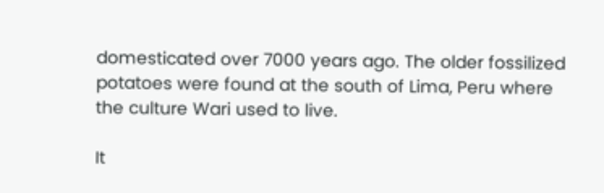domesticated over 7000 years ago. The older fossilized potatoes were found at the south of Lima, Peru where the culture Wari used to live.

It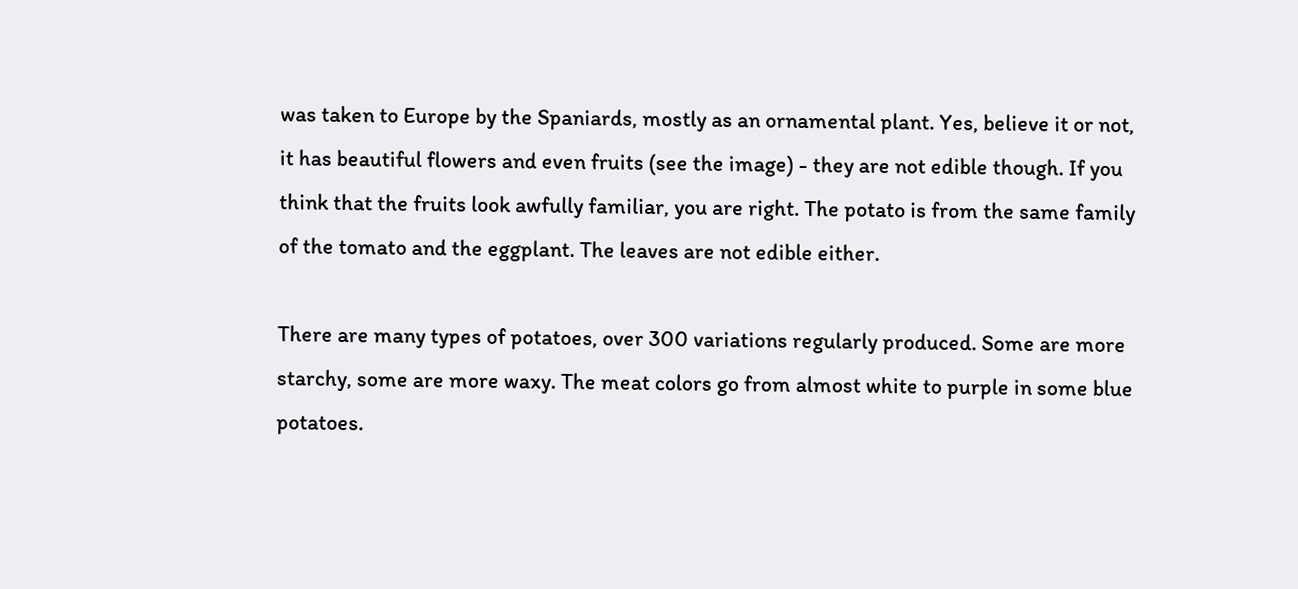was taken to Europe by the Spaniards, mostly as an ornamental plant. Yes, believe it or not, it has beautiful flowers and even fruits (see the image) - they are not edible though. If you think that the fruits look awfully familiar, you are right. The potato is from the same family of the tomato and the eggplant. The leaves are not edible either.

There are many types of potatoes, over 300 variations regularly produced. Some are more starchy, some are more waxy. The meat colors go from almost white to purple in some blue potatoes.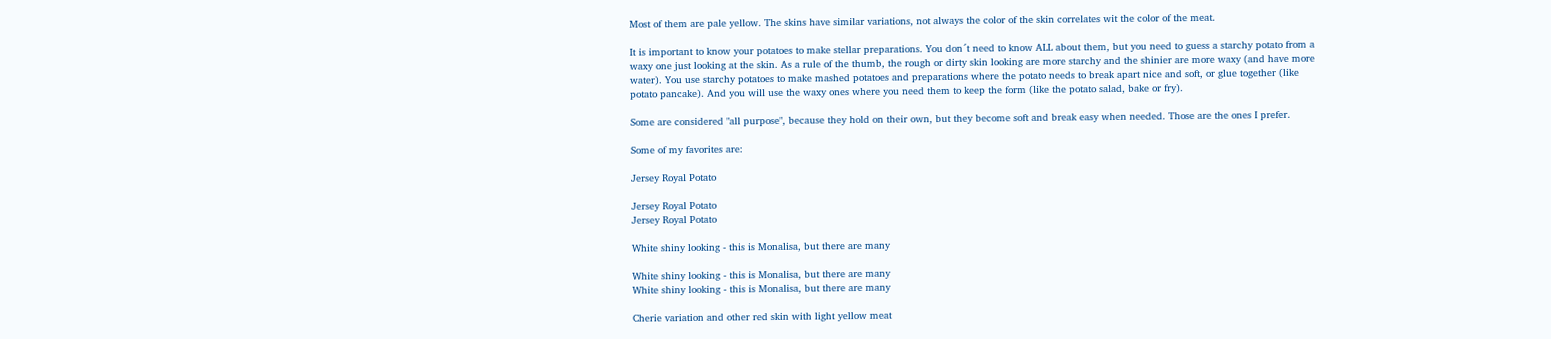Most of them are pale yellow. The skins have similar variations, not always the color of the skin correlates wit the color of the meat.

It is important to know your potatoes to make stellar preparations. You don´t need to know ALL about them, but you need to guess a starchy potato from a waxy one just looking at the skin. As a rule of the thumb, the rough or dirty skin looking are more starchy and the shinier are more waxy (and have more water). You use starchy potatoes to make mashed potatoes and preparations where the potato needs to break apart nice and soft, or glue together (like potato pancake). And you will use the waxy ones where you need them to keep the form (like the potato salad, bake or fry).

Some are considered "all purpose", because they hold on their own, but they become soft and break easy when needed. Those are the ones I prefer.

Some of my favorites are:

Jersey Royal Potato

Jersey Royal Potato
Jersey Royal Potato

White shiny looking - this is Monalisa, but there are many

White shiny looking - this is Monalisa, but there are many
White shiny looking - this is Monalisa, but there are many

Cherie variation and other red skin with light yellow meat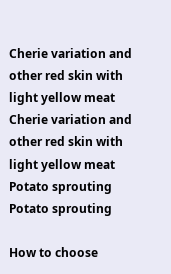Cherie variation and other red skin with light yellow meat
Cherie variation and other red skin with light yellow meat
Potato sprouting
Potato sprouting

How to choose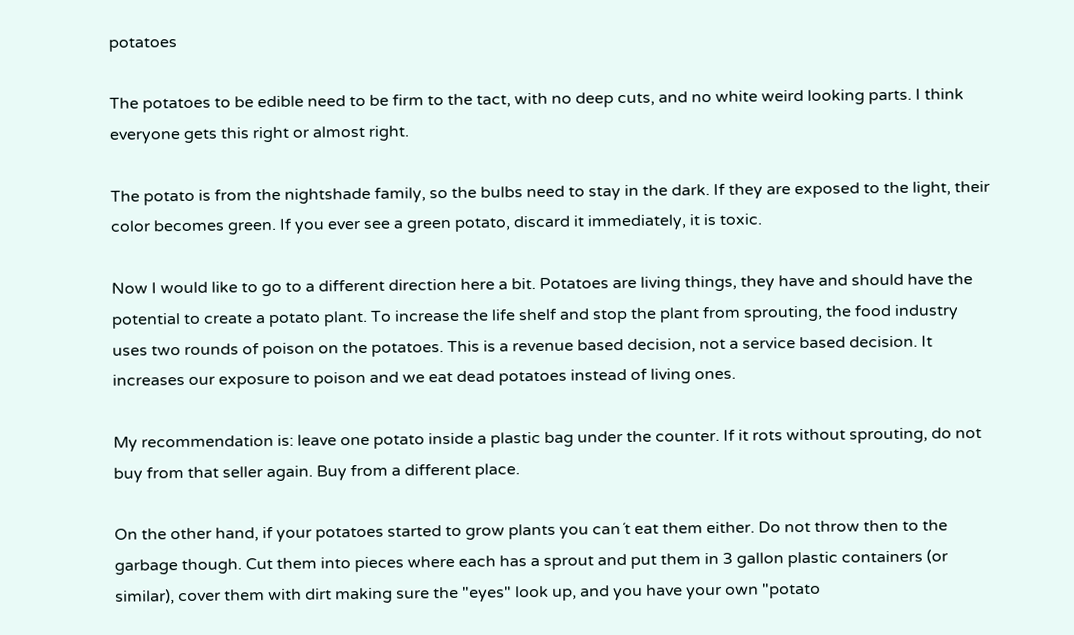potatoes

The potatoes to be edible need to be firm to the tact, with no deep cuts, and no white weird looking parts. I think everyone gets this right or almost right.

The potato is from the nightshade family, so the bulbs need to stay in the dark. If they are exposed to the light, their color becomes green. If you ever see a green potato, discard it immediately, it is toxic.

Now I would like to go to a different direction here a bit. Potatoes are living things, they have and should have the potential to create a potato plant. To increase the life shelf and stop the plant from sprouting, the food industry uses two rounds of poison on the potatoes. This is a revenue based decision, not a service based decision. It increases our exposure to poison and we eat dead potatoes instead of living ones.

My recommendation is: leave one potato inside a plastic bag under the counter. If it rots without sprouting, do not buy from that seller again. Buy from a different place.

On the other hand, if your potatoes started to grow plants you can´t eat them either. Do not throw then to the garbage though. Cut them into pieces where each has a sprout and put them in 3 gallon plastic containers (or similar), cover them with dirt making sure the "eyes" look up, and you have your own "potato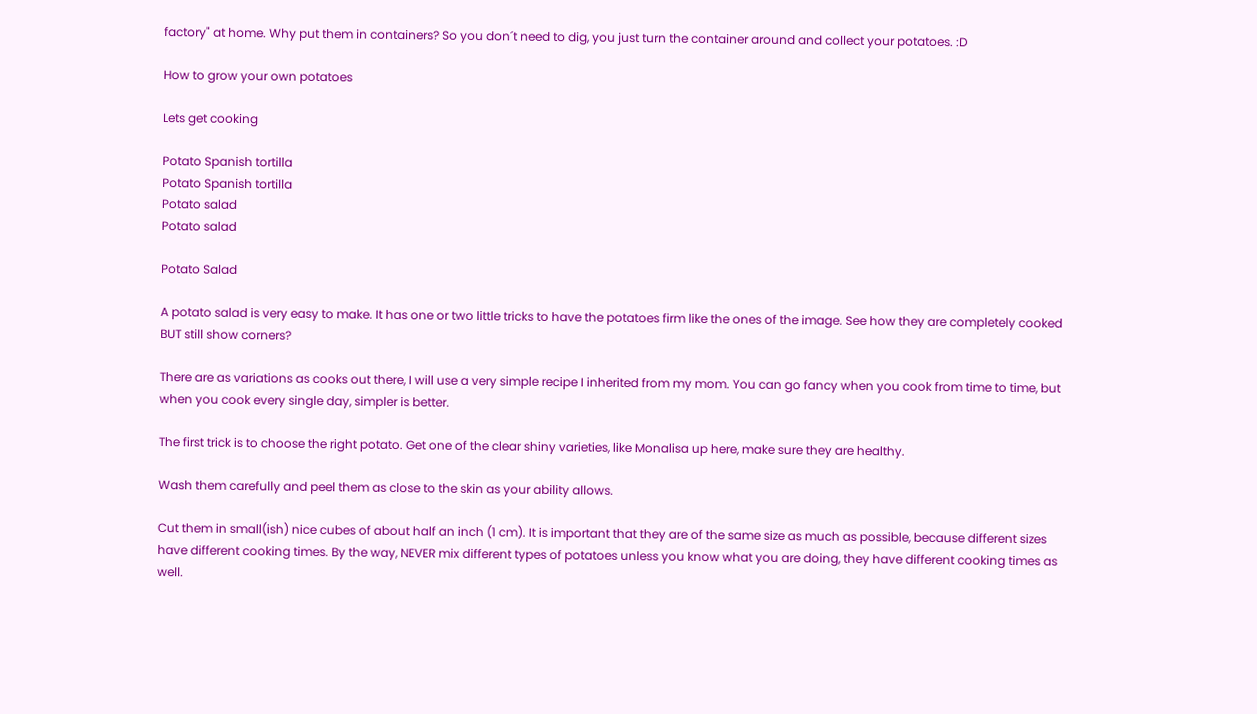factory" at home. Why put them in containers? So you don´t need to dig, you just turn the container around and collect your potatoes. :D

How to grow your own potatoes

Lets get cooking

Potato Spanish tortilla
Potato Spanish tortilla
Potato salad
Potato salad

Potato Salad

A potato salad is very easy to make. It has one or two little tricks to have the potatoes firm like the ones of the image. See how they are completely cooked BUT still show corners?

There are as variations as cooks out there, I will use a very simple recipe I inherited from my mom. You can go fancy when you cook from time to time, but when you cook every single day, simpler is better.

The first trick is to choose the right potato. Get one of the clear shiny varieties, like Monalisa up here, make sure they are healthy.

Wash them carefully and peel them as close to the skin as your ability allows.

Cut them in small(ish) nice cubes of about half an inch (1 cm). It is important that they are of the same size as much as possible, because different sizes have different cooking times. By the way, NEVER mix different types of potatoes unless you know what you are doing, they have different cooking times as well.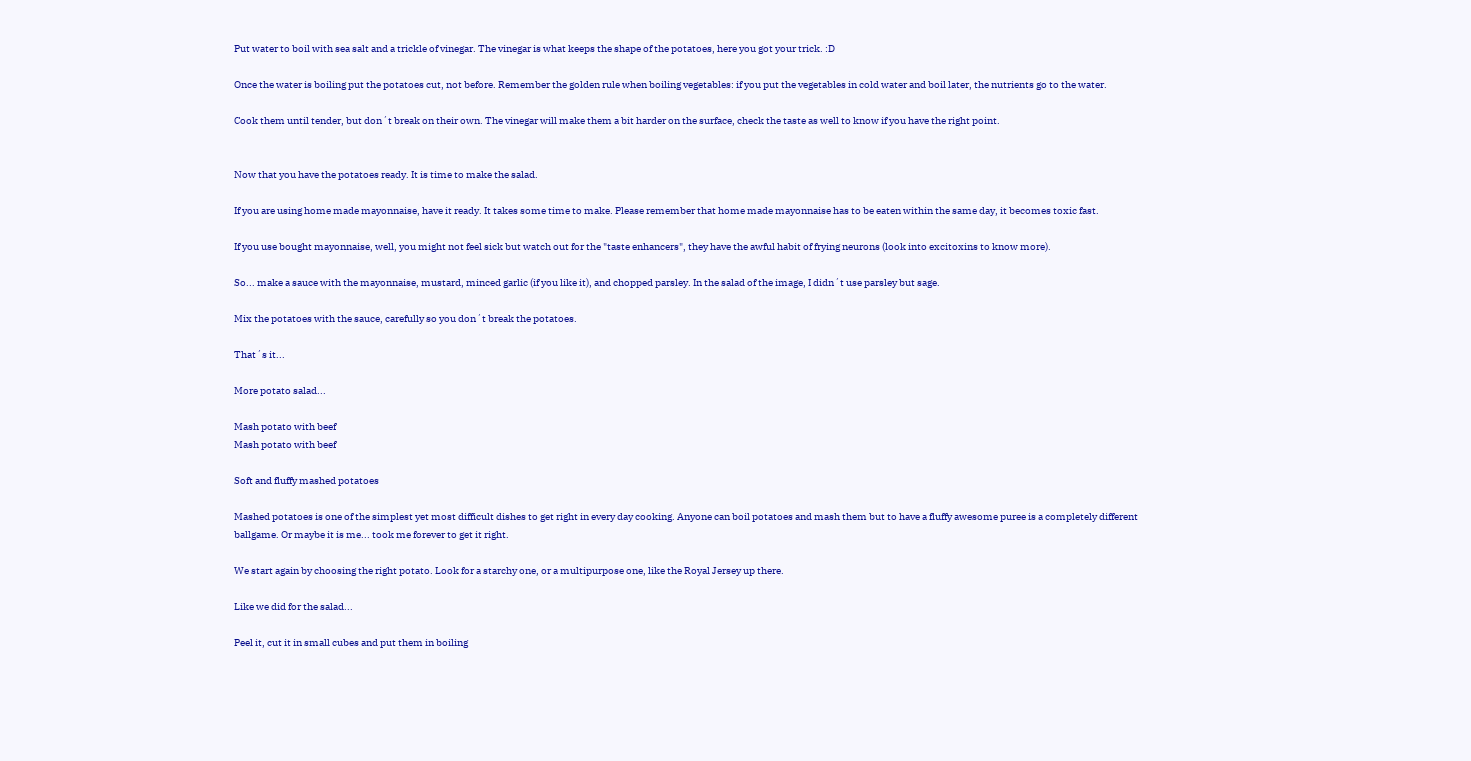Put water to boil with sea salt and a trickle of vinegar. The vinegar is what keeps the shape of the potatoes, here you got your trick. :D

Once the water is boiling put the potatoes cut, not before. Remember the golden rule when boiling vegetables: if you put the vegetables in cold water and boil later, the nutrients go to the water.

Cook them until tender, but don´t break on their own. The vinegar will make them a bit harder on the surface, check the taste as well to know if you have the right point.


Now that you have the potatoes ready. It is time to make the salad.

If you are using home made mayonnaise, have it ready. It takes some time to make. Please remember that home made mayonnaise has to be eaten within the same day, it becomes toxic fast.

If you use bought mayonnaise, well, you might not feel sick but watch out for the "taste enhancers", they have the awful habit of frying neurons (look into excitoxins to know more).

So... make a sauce with the mayonnaise, mustard, minced garlic (if you like it), and chopped parsley. In the salad of the image, I didn´t use parsley but sage.

Mix the potatoes with the sauce, carefully so you don´t break the potatoes.

That´s it...

More potato salad...

Mash potato with beef
Mash potato with beef

Soft and fluffy mashed potatoes

Mashed potatoes is one of the simplest yet most difficult dishes to get right in every day cooking. Anyone can boil potatoes and mash them but to have a fluffy awesome puree is a completely different ballgame. Or maybe it is me... took me forever to get it right.

We start again by choosing the right potato. Look for a starchy one, or a multipurpose one, like the Royal Jersey up there.

Like we did for the salad...

Peel it, cut it in small cubes and put them in boiling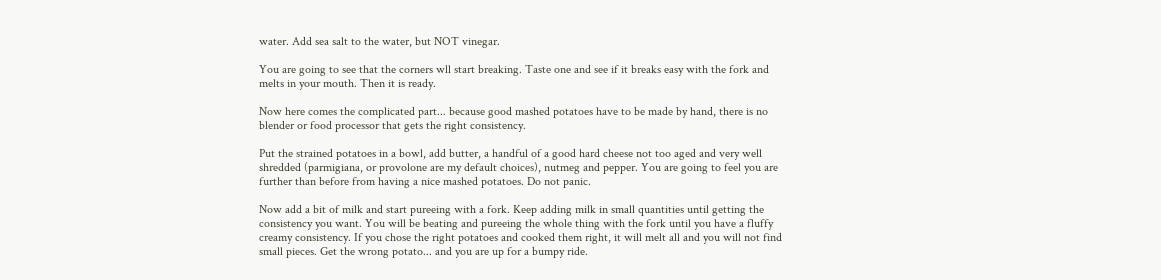water. Add sea salt to the water, but NOT vinegar.

You are going to see that the corners wll start breaking. Taste one and see if it breaks easy with the fork and melts in your mouth. Then it is ready.

Now here comes the complicated part... because good mashed potatoes have to be made by hand, there is no blender or food processor that gets the right consistency.

Put the strained potatoes in a bowl, add butter, a handful of a good hard cheese not too aged and very well shredded (parmigiana, or provolone are my default choices), nutmeg and pepper. You are going to feel you are further than before from having a nice mashed potatoes. Do not panic.

Now add a bit of milk and start pureeing with a fork. Keep adding milk in small quantities until getting the consistency you want. You will be beating and pureeing the whole thing with the fork until you have a fluffy creamy consistency. If you chose the right potatoes and cooked them right, it will melt all and you will not find small pieces. Get the wrong potato... and you are up for a bumpy ride.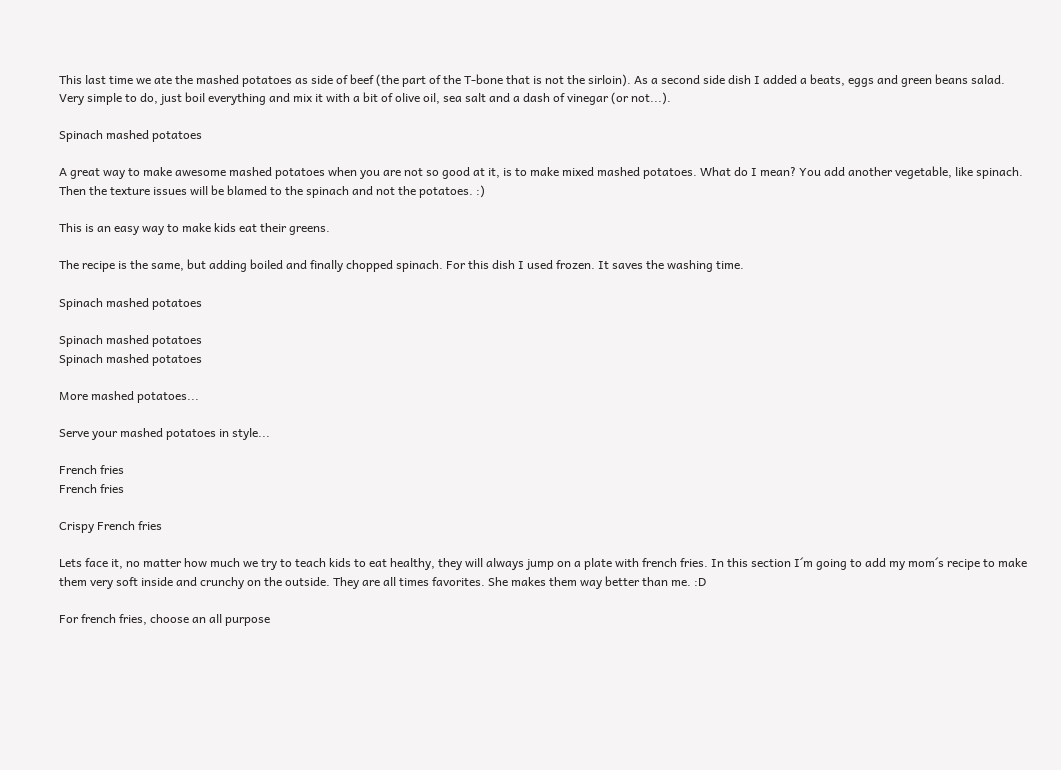This last time we ate the mashed potatoes as side of beef (the part of the T-bone that is not the sirloin). As a second side dish I added a beats, eggs and green beans salad. Very simple to do, just boil everything and mix it with a bit of olive oil, sea salt and a dash of vinegar (or not...).

Spinach mashed potatoes

A great way to make awesome mashed potatoes when you are not so good at it, is to make mixed mashed potatoes. What do I mean? You add another vegetable, like spinach. Then the texture issues will be blamed to the spinach and not the potatoes. :)

This is an easy way to make kids eat their greens.

The recipe is the same, but adding boiled and finally chopped spinach. For this dish I used frozen. It saves the washing time.

Spinach mashed potatoes

Spinach mashed potatoes
Spinach mashed potatoes

More mashed potatoes...

Serve your mashed potatoes in style...

French fries
French fries

Crispy French fries

Lets face it, no matter how much we try to teach kids to eat healthy, they will always jump on a plate with french fries. In this section I´m going to add my mom´s recipe to make them very soft inside and crunchy on the outside. They are all times favorites. She makes them way better than me. :D

For french fries, choose an all purpose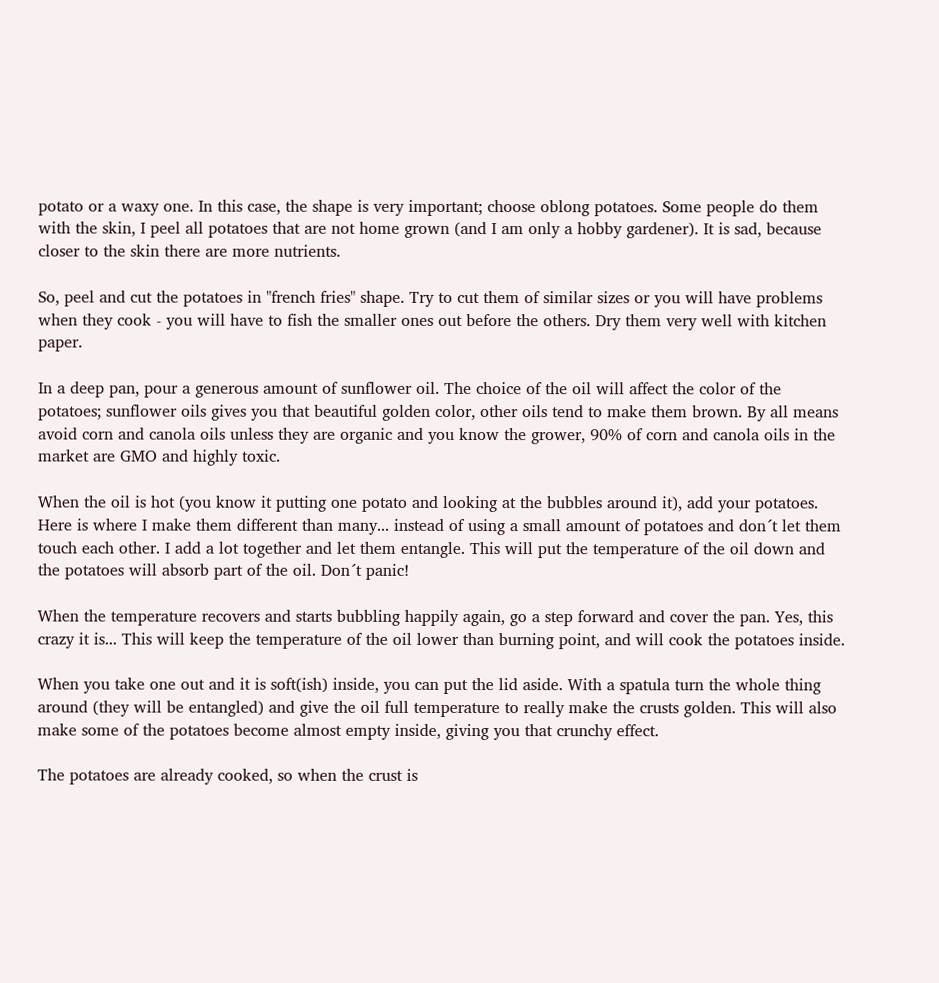potato or a waxy one. In this case, the shape is very important; choose oblong potatoes. Some people do them with the skin, I peel all potatoes that are not home grown (and I am only a hobby gardener). It is sad, because closer to the skin there are more nutrients.

So, peel and cut the potatoes in "french fries" shape. Try to cut them of similar sizes or you will have problems when they cook - you will have to fish the smaller ones out before the others. Dry them very well with kitchen paper.

In a deep pan, pour a generous amount of sunflower oil. The choice of the oil will affect the color of the potatoes; sunflower oils gives you that beautiful golden color, other oils tend to make them brown. By all means avoid corn and canola oils unless they are organic and you know the grower, 90% of corn and canola oils in the market are GMO and highly toxic.

When the oil is hot (you know it putting one potato and looking at the bubbles around it), add your potatoes. Here is where I make them different than many... instead of using a small amount of potatoes and don´t let them touch each other. I add a lot together and let them entangle. This will put the temperature of the oil down and the potatoes will absorb part of the oil. Don´t panic!

When the temperature recovers and starts bubbling happily again, go a step forward and cover the pan. Yes, this crazy it is... This will keep the temperature of the oil lower than burning point, and will cook the potatoes inside.

When you take one out and it is soft(ish) inside, you can put the lid aside. With a spatula turn the whole thing around (they will be entangled) and give the oil full temperature to really make the crusts golden. This will also make some of the potatoes become almost empty inside, giving you that crunchy effect.

The potatoes are already cooked, so when the crust is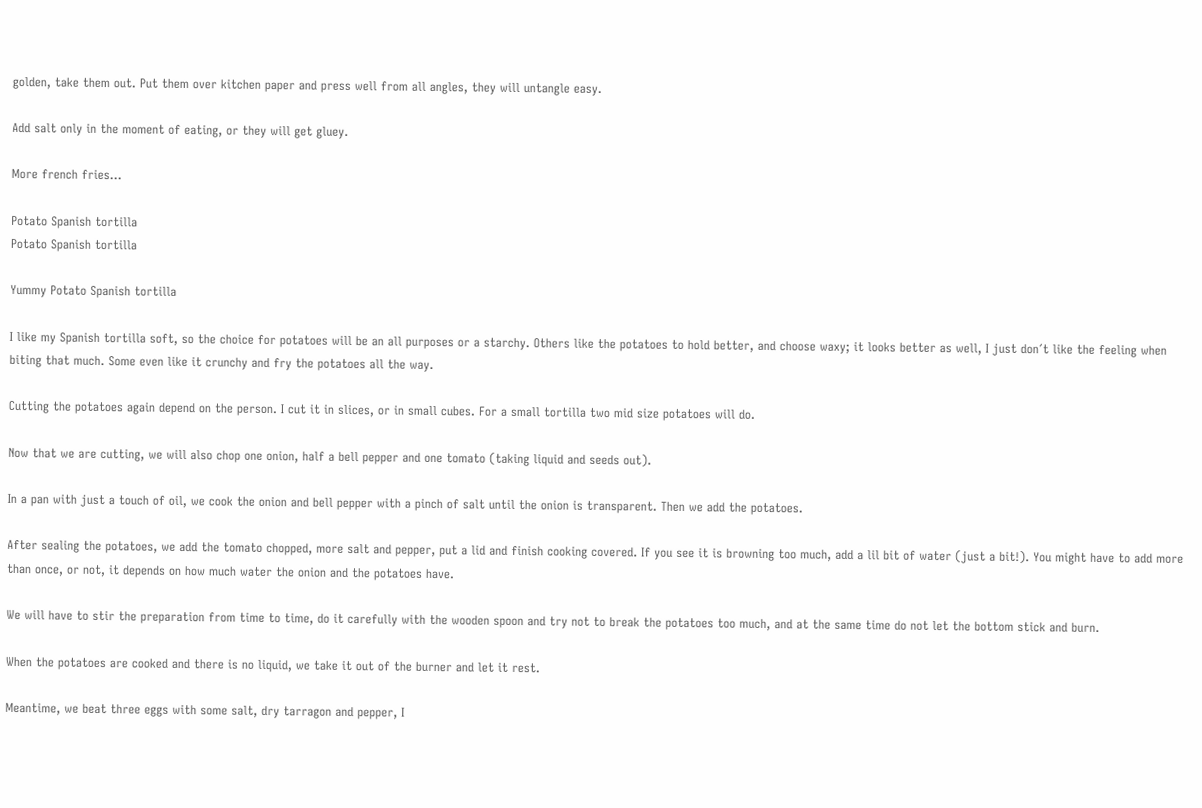golden, take them out. Put them over kitchen paper and press well from all angles, they will untangle easy.

Add salt only in the moment of eating, or they will get gluey.

More french fries...

Potato Spanish tortilla
Potato Spanish tortilla

Yummy Potato Spanish tortilla

I like my Spanish tortilla soft, so the choice for potatoes will be an all purposes or a starchy. Others like the potatoes to hold better, and choose waxy; it looks better as well, I just don´t like the feeling when biting that much. Some even like it crunchy and fry the potatoes all the way.

Cutting the potatoes again depend on the person. I cut it in slices, or in small cubes. For a small tortilla two mid size potatoes will do.

Now that we are cutting, we will also chop one onion, half a bell pepper and one tomato (taking liquid and seeds out).

In a pan with just a touch of oil, we cook the onion and bell pepper with a pinch of salt until the onion is transparent. Then we add the potatoes.

After sealing the potatoes, we add the tomato chopped, more salt and pepper, put a lid and finish cooking covered. If you see it is browning too much, add a lil bit of water (just a bit!). You might have to add more than once, or not, it depends on how much water the onion and the potatoes have.

We will have to stir the preparation from time to time, do it carefully with the wooden spoon and try not to break the potatoes too much, and at the same time do not let the bottom stick and burn.

When the potatoes are cooked and there is no liquid, we take it out of the burner and let it rest.

Meantime, we beat three eggs with some salt, dry tarragon and pepper, I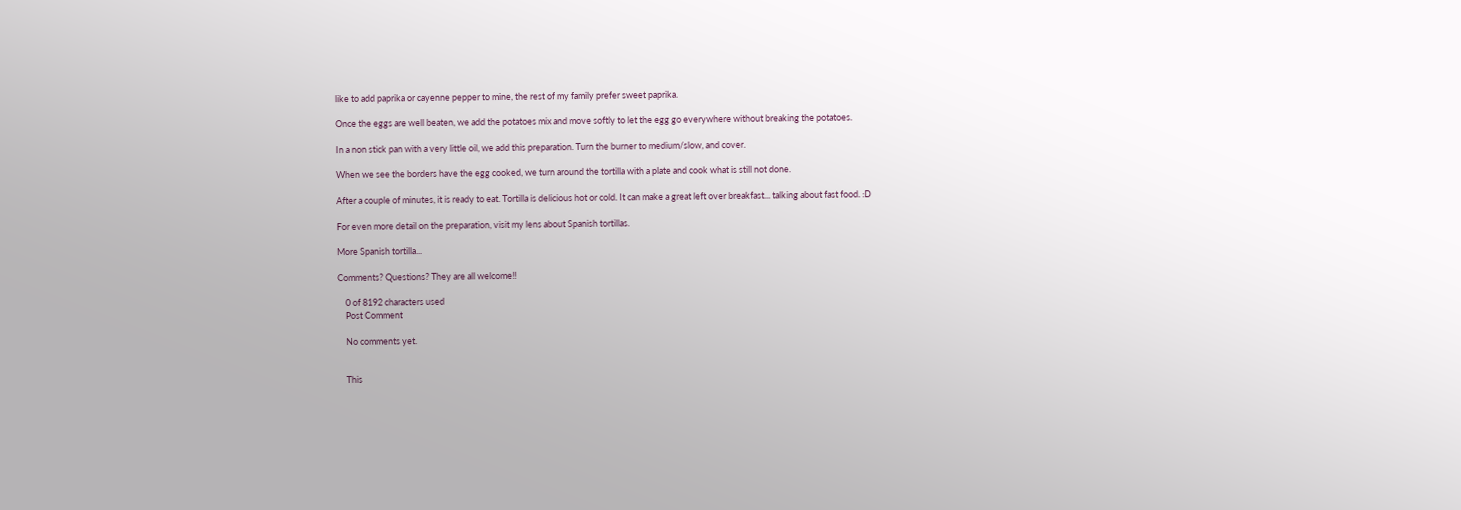like to add paprika or cayenne pepper to mine, the rest of my family prefer sweet paprika.

Once the eggs are well beaten, we add the potatoes mix and move softly to let the egg go everywhere without breaking the potatoes.

In a non stick pan with a very little oil, we add this preparation. Turn the burner to medium/slow, and cover.

When we see the borders have the egg cooked, we turn around the tortilla with a plate and cook what is still not done.

After a couple of minutes, it is ready to eat. Tortilla is delicious hot or cold. It can make a great left over breakfast... talking about fast food. :D

For even more detail on the preparation, visit my lens about Spanish tortillas.

More Spanish tortilla...

Comments? Questions? They are all welcome!!

    0 of 8192 characters used
    Post Comment

    No comments yet.


    This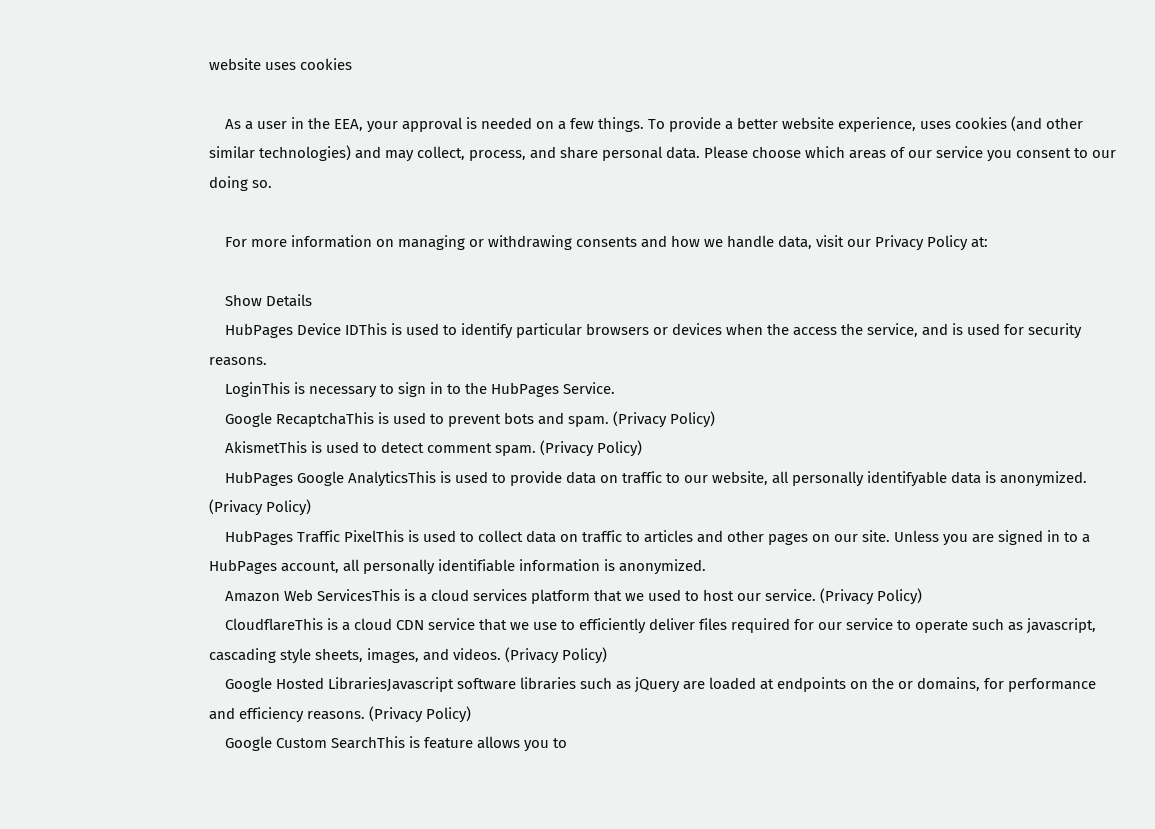website uses cookies

    As a user in the EEA, your approval is needed on a few things. To provide a better website experience, uses cookies (and other similar technologies) and may collect, process, and share personal data. Please choose which areas of our service you consent to our doing so.

    For more information on managing or withdrawing consents and how we handle data, visit our Privacy Policy at:

    Show Details
    HubPages Device IDThis is used to identify particular browsers or devices when the access the service, and is used for security reasons.
    LoginThis is necessary to sign in to the HubPages Service.
    Google RecaptchaThis is used to prevent bots and spam. (Privacy Policy)
    AkismetThis is used to detect comment spam. (Privacy Policy)
    HubPages Google AnalyticsThis is used to provide data on traffic to our website, all personally identifyable data is anonymized. (Privacy Policy)
    HubPages Traffic PixelThis is used to collect data on traffic to articles and other pages on our site. Unless you are signed in to a HubPages account, all personally identifiable information is anonymized.
    Amazon Web ServicesThis is a cloud services platform that we used to host our service. (Privacy Policy)
    CloudflareThis is a cloud CDN service that we use to efficiently deliver files required for our service to operate such as javascript, cascading style sheets, images, and videos. (Privacy Policy)
    Google Hosted LibrariesJavascript software libraries such as jQuery are loaded at endpoints on the or domains, for performance and efficiency reasons. (Privacy Policy)
    Google Custom SearchThis is feature allows you to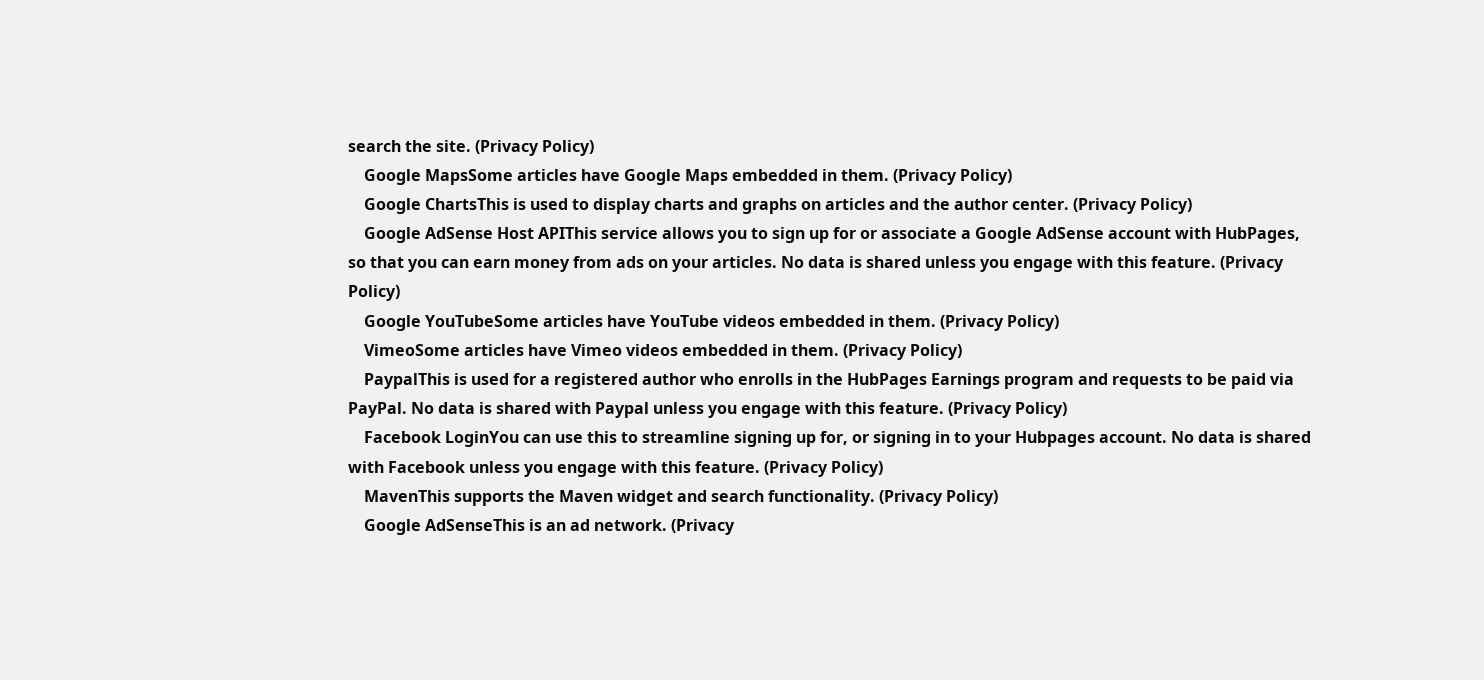search the site. (Privacy Policy)
    Google MapsSome articles have Google Maps embedded in them. (Privacy Policy)
    Google ChartsThis is used to display charts and graphs on articles and the author center. (Privacy Policy)
    Google AdSense Host APIThis service allows you to sign up for or associate a Google AdSense account with HubPages, so that you can earn money from ads on your articles. No data is shared unless you engage with this feature. (Privacy Policy)
    Google YouTubeSome articles have YouTube videos embedded in them. (Privacy Policy)
    VimeoSome articles have Vimeo videos embedded in them. (Privacy Policy)
    PaypalThis is used for a registered author who enrolls in the HubPages Earnings program and requests to be paid via PayPal. No data is shared with Paypal unless you engage with this feature. (Privacy Policy)
    Facebook LoginYou can use this to streamline signing up for, or signing in to your Hubpages account. No data is shared with Facebook unless you engage with this feature. (Privacy Policy)
    MavenThis supports the Maven widget and search functionality. (Privacy Policy)
    Google AdSenseThis is an ad network. (Privacy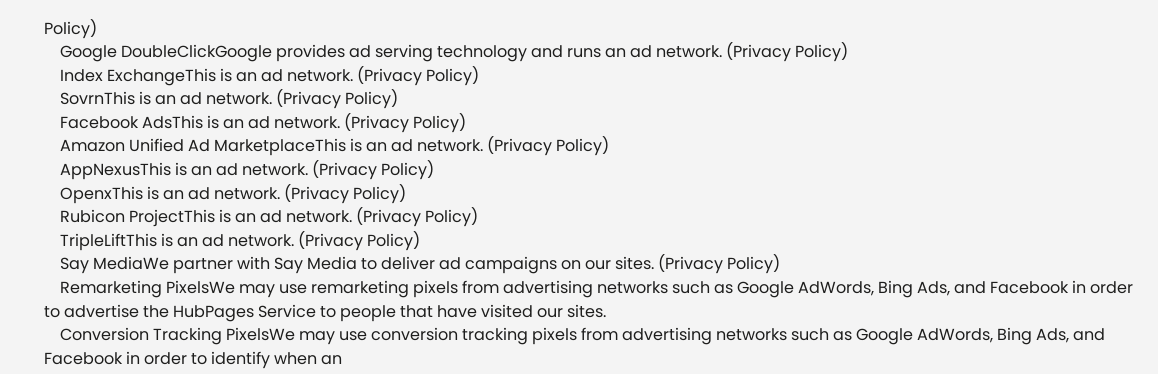Policy)
    Google DoubleClickGoogle provides ad serving technology and runs an ad network. (Privacy Policy)
    Index ExchangeThis is an ad network. (Privacy Policy)
    SovrnThis is an ad network. (Privacy Policy)
    Facebook AdsThis is an ad network. (Privacy Policy)
    Amazon Unified Ad MarketplaceThis is an ad network. (Privacy Policy)
    AppNexusThis is an ad network. (Privacy Policy)
    OpenxThis is an ad network. (Privacy Policy)
    Rubicon ProjectThis is an ad network. (Privacy Policy)
    TripleLiftThis is an ad network. (Privacy Policy)
    Say MediaWe partner with Say Media to deliver ad campaigns on our sites. (Privacy Policy)
    Remarketing PixelsWe may use remarketing pixels from advertising networks such as Google AdWords, Bing Ads, and Facebook in order to advertise the HubPages Service to people that have visited our sites.
    Conversion Tracking PixelsWe may use conversion tracking pixels from advertising networks such as Google AdWords, Bing Ads, and Facebook in order to identify when an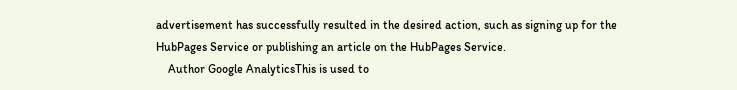advertisement has successfully resulted in the desired action, such as signing up for the HubPages Service or publishing an article on the HubPages Service.
    Author Google AnalyticsThis is used to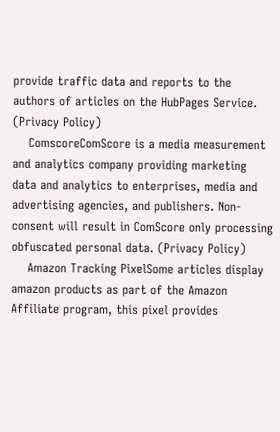provide traffic data and reports to the authors of articles on the HubPages Service. (Privacy Policy)
    ComscoreComScore is a media measurement and analytics company providing marketing data and analytics to enterprises, media and advertising agencies, and publishers. Non-consent will result in ComScore only processing obfuscated personal data. (Privacy Policy)
    Amazon Tracking PixelSome articles display amazon products as part of the Amazon Affiliate program, this pixel provides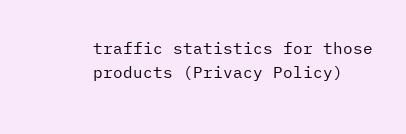traffic statistics for those products (Privacy Policy)